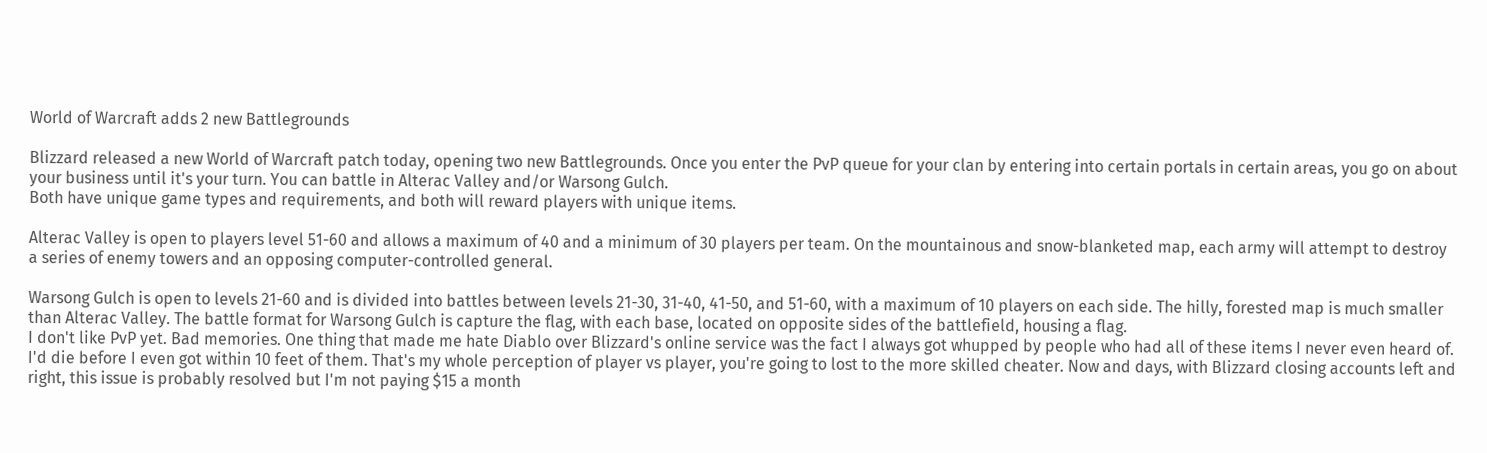World of Warcraft adds 2 new Battlegrounds

Blizzard released a new World of Warcraft patch today, opening two new Battlegrounds. Once you enter the PvP queue for your clan by entering into certain portals in certain areas, you go on about your business until it's your turn. You can battle in Alterac Valley and/or Warsong Gulch.
Both have unique game types and requirements, and both will reward players with unique items.

Alterac Valley is open to players level 51-60 and allows a maximum of 40 and a minimum of 30 players per team. On the mountainous and snow-blanketed map, each army will attempt to destroy a series of enemy towers and an opposing computer-controlled general.

Warsong Gulch is open to levels 21-60 and is divided into battles between levels 21-30, 31-40, 41-50, and 51-60, with a maximum of 10 players on each side. The hilly, forested map is much smaller than Alterac Valley. The battle format for Warsong Gulch is capture the flag, with each base, located on opposite sides of the battlefield, housing a flag.
I don't like PvP yet. Bad memories. One thing that made me hate Diablo over Blizzard's online service was the fact I always got whupped by people who had all of these items I never even heard of. I'd die before I even got within 10 feet of them. That's my whole perception of player vs player, you're going to lost to the more skilled cheater. Now and days, with Blizzard closing accounts left and right, this issue is probably resolved but I'm not paying $15 a month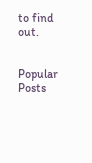to find out.


Popular Posts